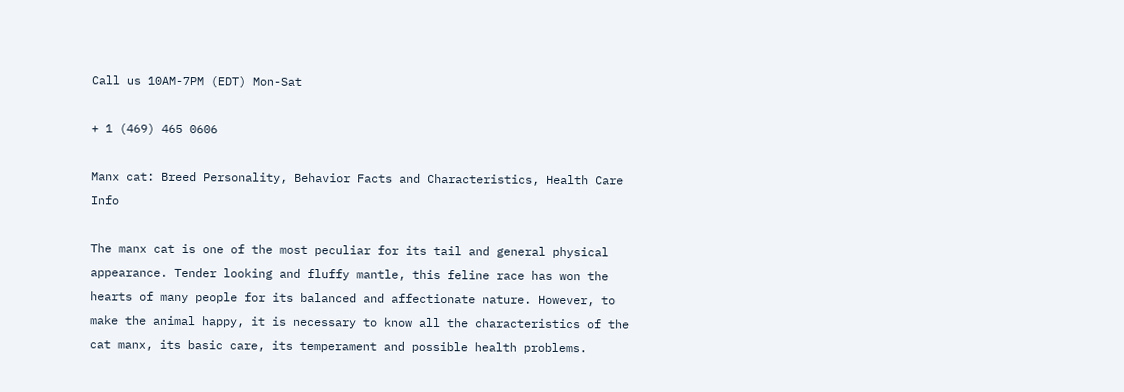Call us 10AM-7PM (EDT) Mon-Sat

+ 1 (469) 465 0606

Manx cat: Breed Personality, Behavior Facts and Characteristics, Health Care Info

The manx cat is one of the most peculiar for its tail and general physical appearance. Tender looking and fluffy mantle, this feline race has won the hearts of many people for its balanced and affectionate nature. However, to make the animal happy, it is necessary to know all the characteristics of the cat manx, its basic care, its temperament and possible health problems.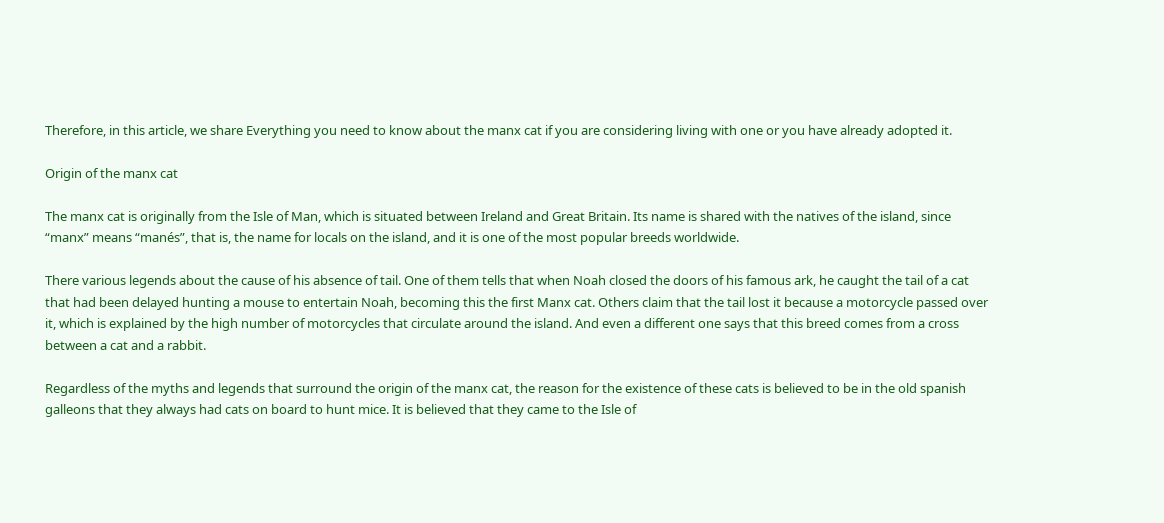Therefore, in this article, we share Everything you need to know about the manx cat if you are considering living with one or you have already adopted it.

Origin of the manx cat

The manx cat is originally from the Isle of Man, which is situated between Ireland and Great Britain. Its name is shared with the natives of the island, since “manx” means “manés”, that is, the name for locals on the island, and it is one of the most popular breeds worldwide.

There various legends about the cause of his absence of tail. One of them tells that when Noah closed the doors of his famous ark, he caught the tail of a cat that had been delayed hunting a mouse to entertain Noah, becoming this the first Manx cat. Others claim that the tail lost it because a motorcycle passed over it, which is explained by the high number of motorcycles that circulate around the island. And even a different one says that this breed comes from a cross between a cat and a rabbit.

Regardless of the myths and legends that surround the origin of the manx cat, the reason for the existence of these cats is believed to be in the old spanish galleons that they always had cats on board to hunt mice. It is believed that they came to the Isle of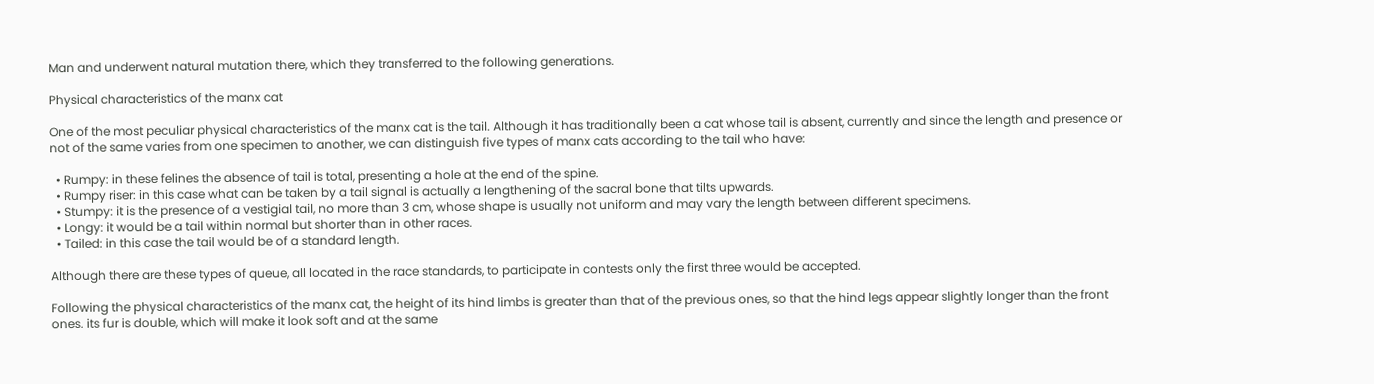Man and underwent natural mutation there, which they transferred to the following generations.

Physical characteristics of the manx cat

One of the most peculiar physical characteristics of the manx cat is the tail. Although it has traditionally been a cat whose tail is absent, currently and since the length and presence or not of the same varies from one specimen to another, we can distinguish five types of manx cats according to the tail who have:

  • Rumpy: in these felines the absence of tail is total, presenting a hole at the end of the spine.
  • Rumpy riser: in this case what can be taken by a tail signal is actually a lengthening of the sacral bone that tilts upwards.
  • Stumpy: it is the presence of a vestigial tail, no more than 3 cm, whose shape is usually not uniform and may vary the length between different specimens.
  • Longy: it would be a tail within normal but shorter than in other races.
  • Tailed: in this case the tail would be of a standard length.

Although there are these types of queue, all located in the race standards, to participate in contests only the first three would be accepted.

Following the physical characteristics of the manx cat, the height of its hind limbs is greater than that of the previous ones, so that the hind legs appear slightly longer than the front ones. its fur is double, which will make it look soft and at the same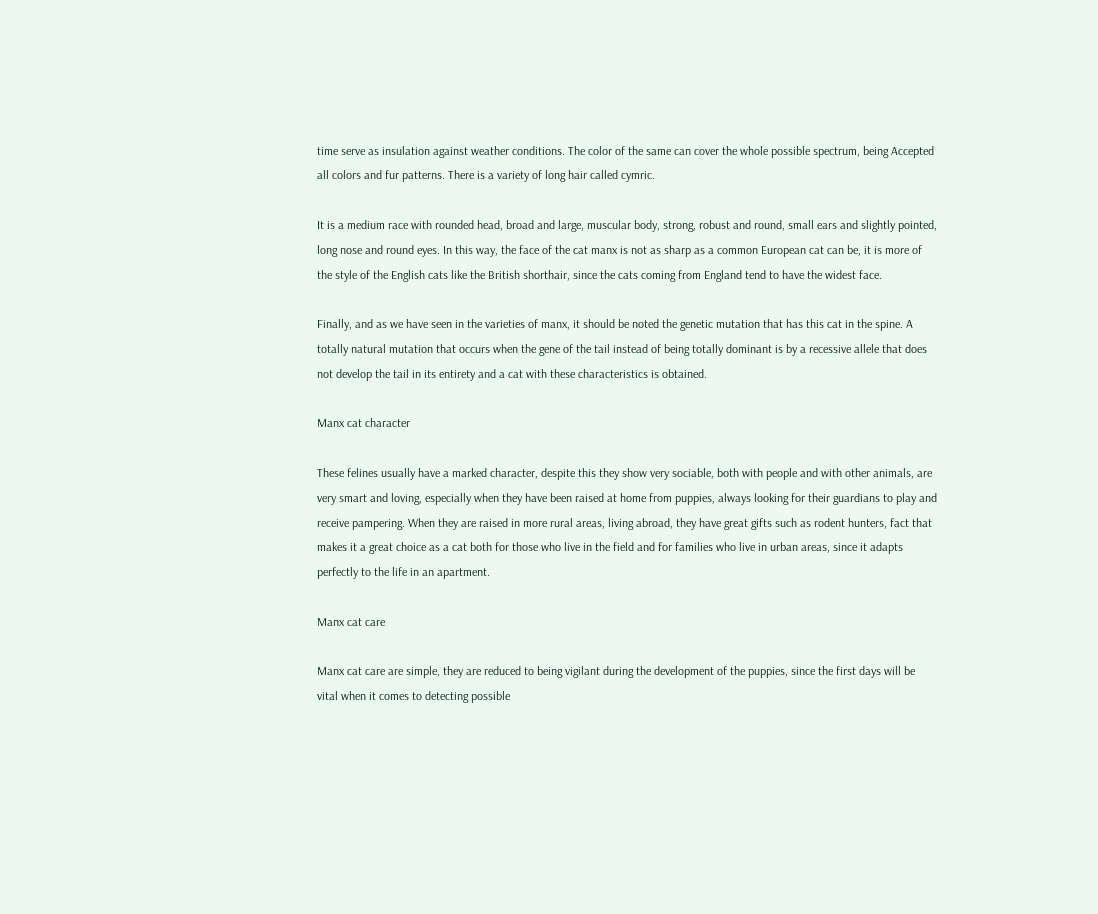time serve as insulation against weather conditions. The color of the same can cover the whole possible spectrum, being Accepted all colors and fur patterns. There is a variety of long hair called cymric.

It is a medium race with rounded head, broad and large, muscular body, strong, robust and round, small ears and slightly pointed, long nose and round eyes. In this way, the face of the cat manx is not as sharp as a common European cat can be, it is more of the style of the English cats like the British shorthair, since the cats coming from England tend to have the widest face.

Finally, and as we have seen in the varieties of manx, it should be noted the genetic mutation that has this cat in the spine. A totally natural mutation that occurs when the gene of the tail instead of being totally dominant is by a recessive allele that does not develop the tail in its entirety and a cat with these characteristics is obtained.

Manx cat character

These felines usually have a marked character, despite this they show very sociable, both with people and with other animals, are very smart and loving, especially when they have been raised at home from puppies, always looking for their guardians to play and receive pampering. When they are raised in more rural areas, living abroad, they have great gifts such as rodent hunters, fact that makes it a great choice as a cat both for those who live in the field and for families who live in urban areas, since it adapts perfectly to the life in an apartment.

Manx cat care

Manx cat care are simple, they are reduced to being vigilant during the development of the puppies, since the first days will be vital when it comes to detecting possible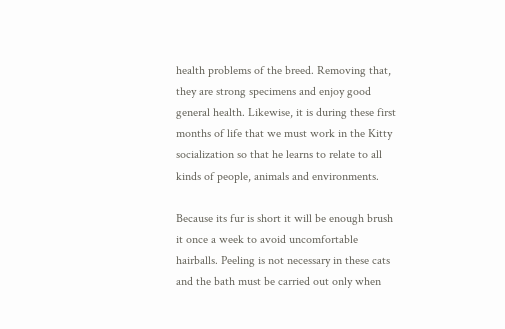health problems of the breed. Removing that, they are strong specimens and enjoy good general health. Likewise, it is during these first months of life that we must work in the Kitty socialization so that he learns to relate to all kinds of people, animals and environments.

Because its fur is short it will be enough brush it once a week to avoid uncomfortable hairballs. Peeling is not necessary in these cats and the bath must be carried out only when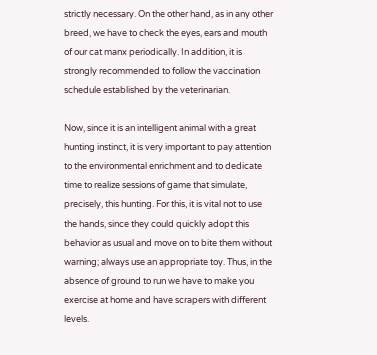strictly necessary. On the other hand, as in any other breed, we have to check the eyes, ears and mouth of our cat manx periodically. In addition, it is strongly recommended to follow the vaccination schedule established by the veterinarian.

Now, since it is an intelligent animal with a great hunting instinct, it is very important to pay attention to the environmental enrichment and to dedicate time to realize sessions of game that simulate, precisely, this hunting. For this, it is vital not to use the hands, since they could quickly adopt this behavior as usual and move on to bite them without warning; always use an appropriate toy. Thus, in the absence of ground to run we have to make you exercise at home and have scrapers with different levels.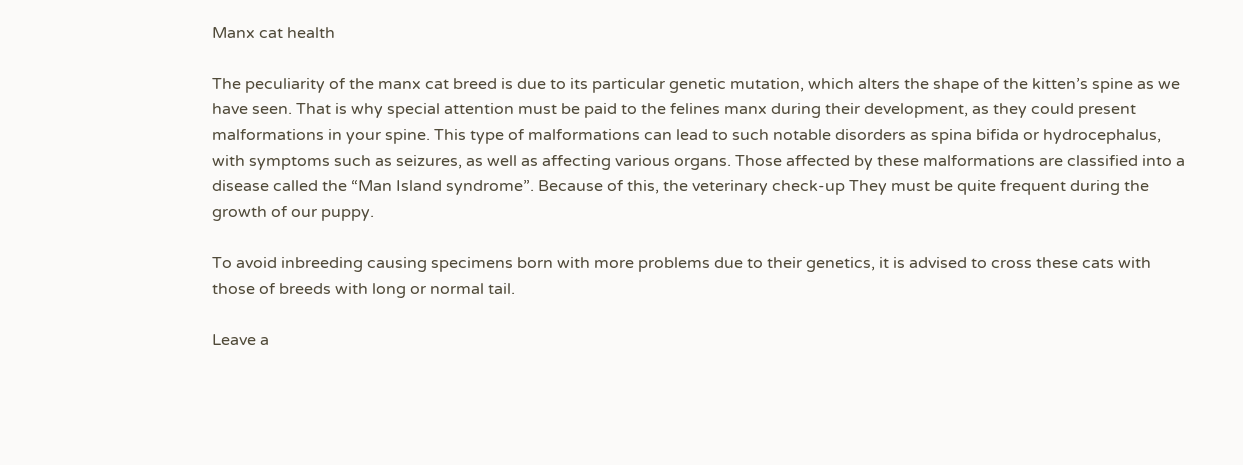Manx cat health

The peculiarity of the manx cat breed is due to its particular genetic mutation, which alters the shape of the kitten’s spine as we have seen. That is why special attention must be paid to the felines manx during their development, as they could present malformations in your spine. This type of malformations can lead to such notable disorders as spina bifida or hydrocephalus, with symptoms such as seizures, as well as affecting various organs. Those affected by these malformations are classified into a disease called the “Man Island syndrome”. Because of this, the veterinary check-up They must be quite frequent during the growth of our puppy.

To avoid inbreeding causing specimens born with more problems due to their genetics, it is advised to cross these cats with those of breeds with long or normal tail.

Leave a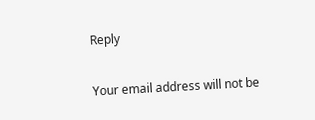Reply

Your email address will not be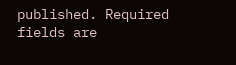published. Required fields are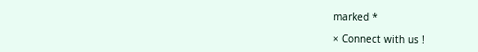marked *

× Connect with us !